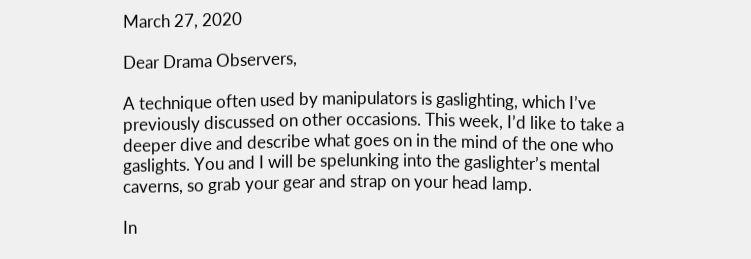March 27, 2020

Dear Drama Observers,

A technique often used by manipulators is gaslighting, which I’ve previously discussed on other occasions. This week, I’d like to take a deeper dive and describe what goes on in the mind of the one who gaslights. You and I will be spelunking into the gaslighter’s mental caverns, so grab your gear and strap on your head lamp.

In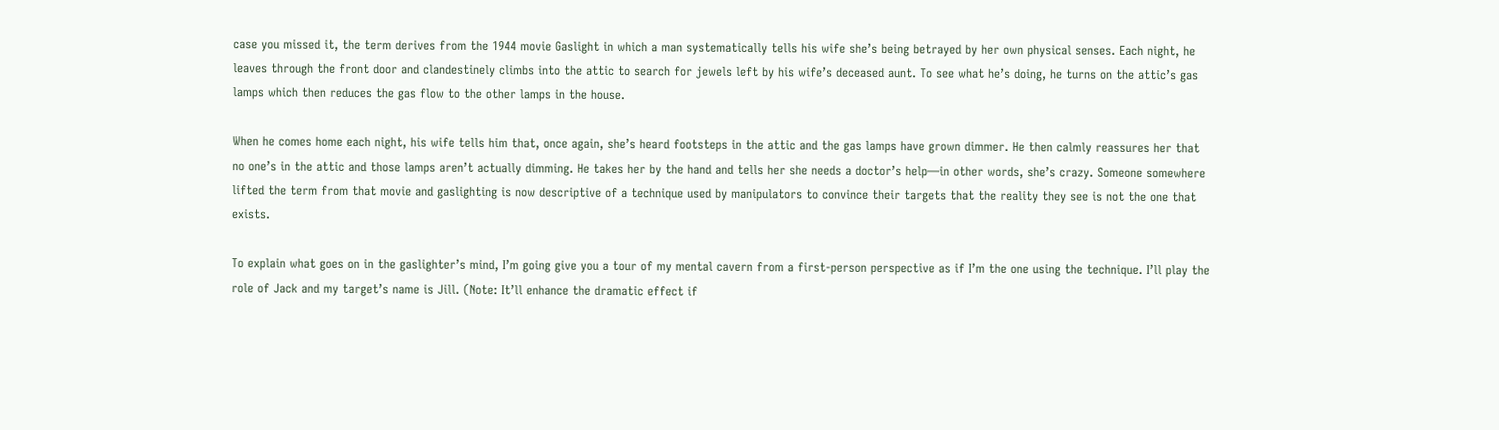case you missed it, the term derives from the 1944 movie Gaslight in which a man systematically tells his wife she’s being betrayed by her own physical senses. Each night, he leaves through the front door and clandestinely climbs into the attic to search for jewels left by his wife’s deceased aunt. To see what he’s doing, he turns on the attic’s gas lamps which then reduces the gas flow to the other lamps in the house.

When he comes home each night, his wife tells him that, once again, she’s heard footsteps in the attic and the gas lamps have grown dimmer. He then calmly reassures her that no one’s in the attic and those lamps aren’t actually dimming. He takes her by the hand and tells her she needs a doctor’s help—in other words, she’s crazy. Someone somewhere lifted the term from that movie and gaslighting is now descriptive of a technique used by manipulators to convince their targets that the reality they see is not the one that exists.

To explain what goes on in the gaslighter’s mind, I’m going give you a tour of my mental cavern from a first-person perspective as if I’m the one using the technique. I’ll play the role of Jack and my target’s name is Jill. (Note: It’ll enhance the dramatic effect if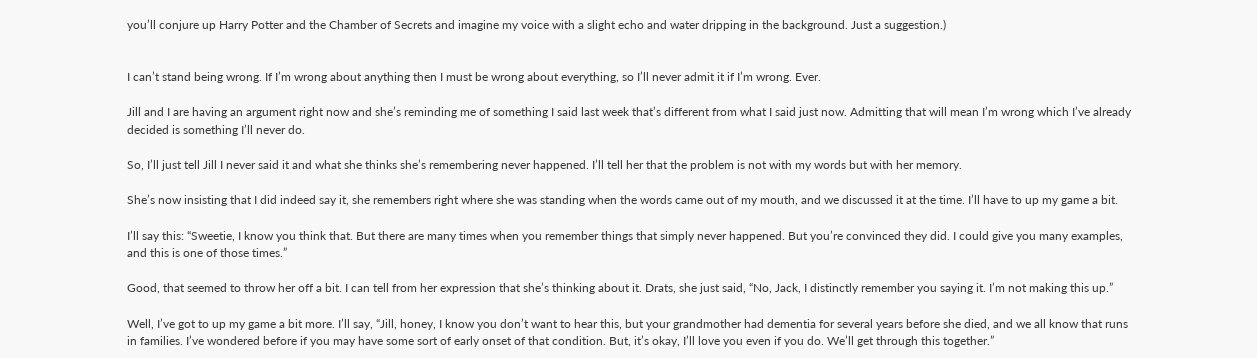you’ll conjure up Harry Potter and the Chamber of Secrets and imagine my voice with a slight echo and water dripping in the background. Just a suggestion.)


I can’t stand being wrong. If I’m wrong about anything then I must be wrong about everything, so I’ll never admit it if I’m wrong. Ever.

Jill and I are having an argument right now and she’s reminding me of something I said last week that’s different from what I said just now. Admitting that will mean I’m wrong which I’ve already decided is something I’ll never do.

So, I’ll just tell Jill I never said it and what she thinks she’s remembering never happened. I’ll tell her that the problem is not with my words but with her memory.

She’s now insisting that I did indeed say it, she remembers right where she was standing when the words came out of my mouth, and we discussed it at the time. I’ll have to up my game a bit.

I’ll say this: “Sweetie, I know you think that. But there are many times when you remember things that simply never happened. But you’re convinced they did. I could give you many examples, and this is one of those times.”

Good, that seemed to throw her off a bit. I can tell from her expression that she’s thinking about it. Drats, she just said, “No, Jack, I distinctly remember you saying it. I’m not making this up.”

Well, I’ve got to up my game a bit more. I’ll say, “Jill, honey, I know you don’t want to hear this, but your grandmother had dementia for several years before she died, and we all know that runs in families. I’ve wondered before if you may have some sort of early onset of that condition. But, it’s okay, I’ll love you even if you do. We’ll get through this together.”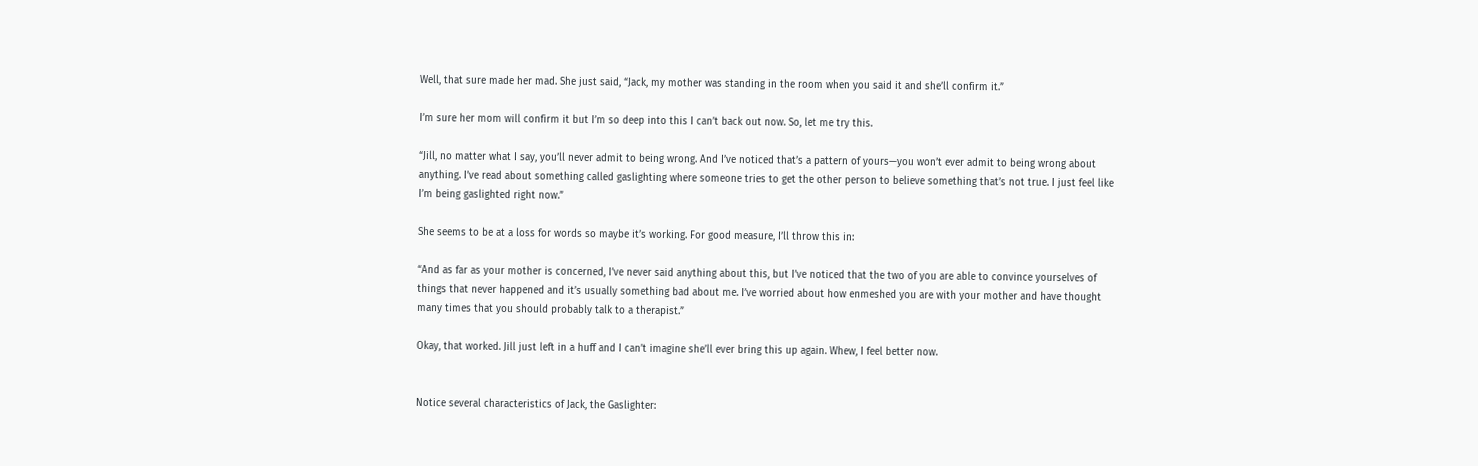Well, that sure made her mad. She just said, “Jack, my mother was standing in the room when you said it and she’ll confirm it.”

I’m sure her mom will confirm it but I’m so deep into this I can’t back out now. So, let me try this.

“Jill, no matter what I say, you’ll never admit to being wrong. And I’ve noticed that’s a pattern of yours—you won’t ever admit to being wrong about anything. I’ve read about something called gaslighting where someone tries to get the other person to believe something that’s not true. I just feel like I’m being gaslighted right now.”

She seems to be at a loss for words so maybe it’s working. For good measure, I’ll throw this in:

“And as far as your mother is concerned, I’ve never said anything about this, but I’ve noticed that the two of you are able to convince yourselves of things that never happened and it’s usually something bad about me. I’ve worried about how enmeshed you are with your mother and have thought many times that you should probably talk to a therapist.”

Okay, that worked. Jill just left in a huff and I can’t imagine she’ll ever bring this up again. Whew, I feel better now.


Notice several characteristics of Jack, the Gaslighter: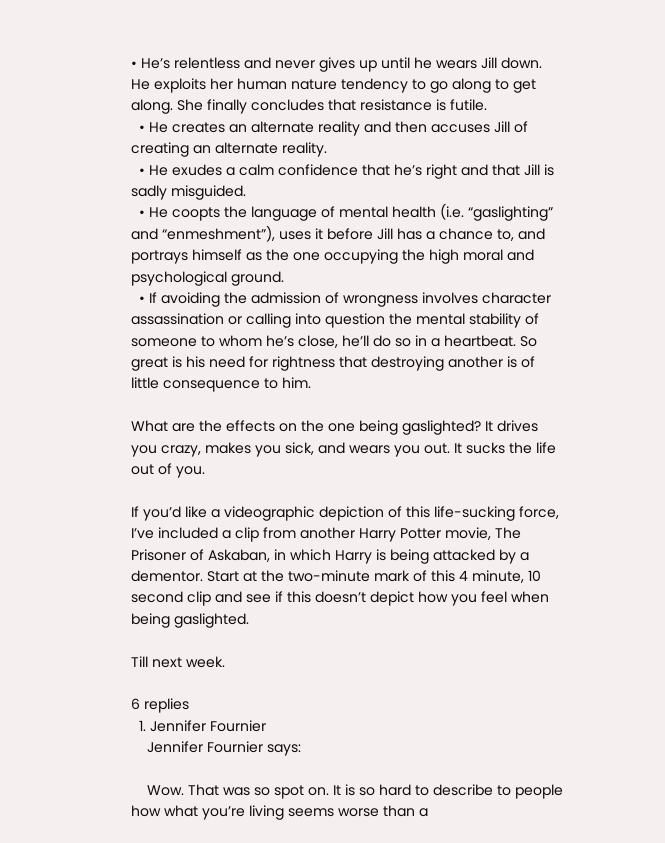• He’s relentless and never gives up until he wears Jill down. He exploits her human nature tendency to go along to get along. She finally concludes that resistance is futile.
  • He creates an alternate reality and then accuses Jill of creating an alternate reality.
  • He exudes a calm confidence that he’s right and that Jill is sadly misguided.
  • He coopts the language of mental health (i.e. “gaslighting” and “enmeshment”), uses it before Jill has a chance to, and portrays himself as the one occupying the high moral and psychological ground.
  • If avoiding the admission of wrongness involves character assassination or calling into question the mental stability of someone to whom he’s close, he’ll do so in a heartbeat. So great is his need for rightness that destroying another is of little consequence to him.

What are the effects on the one being gaslighted? It drives you crazy, makes you sick, and wears you out. It sucks the life out of you.

If you’d like a videographic depiction of this life-sucking force, I’ve included a clip from another Harry Potter movie, The Prisoner of Askaban, in which Harry is being attacked by a dementor. Start at the two-minute mark of this 4 minute, 10 second clip and see if this doesn’t depict how you feel when being gaslighted.

Till next week.

6 replies
  1. Jennifer Fournier
    Jennifer Fournier says:

    Wow. That was so spot on. It is so hard to describe to people how what you’re living seems worse than a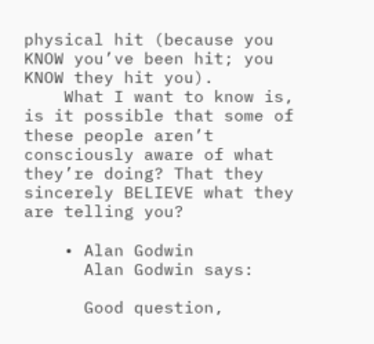physical hit (because you KNOW you’ve been hit; you KNOW they hit you).
    What I want to know is, is it possible that some of these people aren’t consciously aware of what they’re doing? That they sincerely BELIEVE what they are telling you?

    • Alan Godwin
      Alan Godwin says:

      Good question,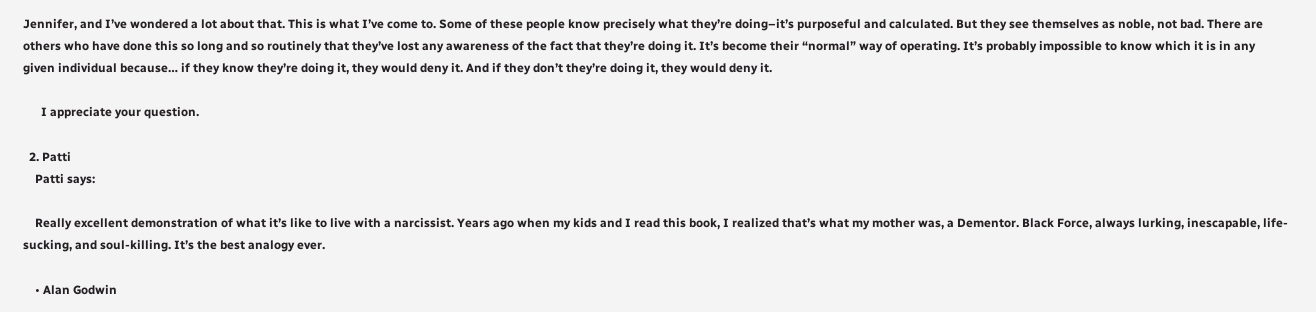Jennifer, and I’ve wondered a lot about that. This is what I’ve come to. Some of these people know precisely what they’re doing–it’s purposeful and calculated. But they see themselves as noble, not bad. There are others who have done this so long and so routinely that they’ve lost any awareness of the fact that they’re doing it. It’s become their “normal” way of operating. It’s probably impossible to know which it is in any given individual because… if they know they’re doing it, they would deny it. And if they don’t they’re doing it, they would deny it.

      I appreciate your question.

  2. Patti
    Patti says:

    Really excellent demonstration of what it’s like to live with a narcissist. Years ago when my kids and I read this book, I realized that’s what my mother was, a Dementor. Black Force, always lurking, inescapable, life-sucking, and soul-killing. It’s the best analogy ever.

    • Alan Godwin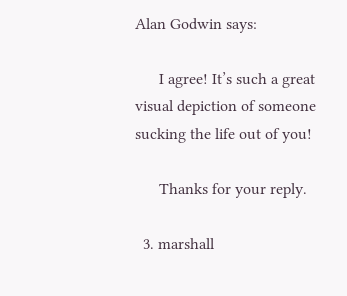Alan Godwin says:

      I agree! It’s such a great visual depiction of someone sucking the life out of you!

      Thanks for your reply.

  3. marshall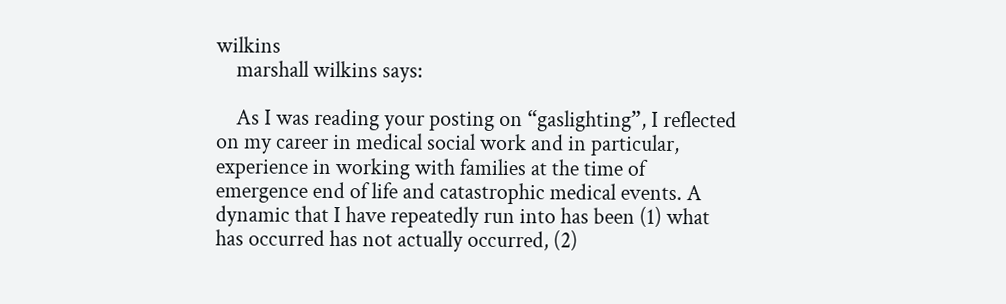wilkins
    marshall wilkins says:

    As I was reading your posting on “gaslighting”, I reflected on my career in medical social work and in particular, experience in working with families at the time of emergence end of life and catastrophic medical events. A dynamic that I have repeatedly run into has been (1) what has occurred has not actually occurred, (2)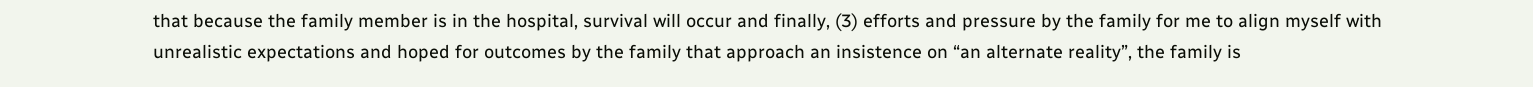that because the family member is in the hospital, survival will occur and finally, (3) efforts and pressure by the family for me to align myself with unrealistic expectations and hoped for outcomes by the family that approach an insistence on “an alternate reality”, the family is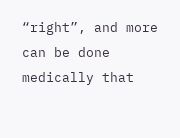“right”, and more can be done medically that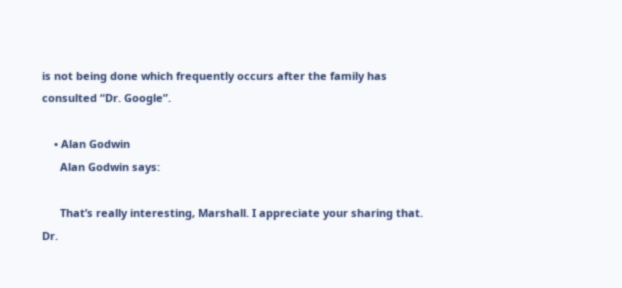is not being done which frequently occurs after the family has consulted “Dr. Google”.

    • Alan Godwin
      Alan Godwin says:

      That’s really interesting, Marshall. I appreciate your sharing that. Dr.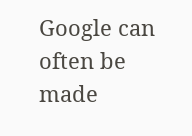Google can often be made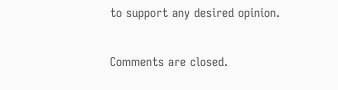to support any desired opinion.

Comments are closed.